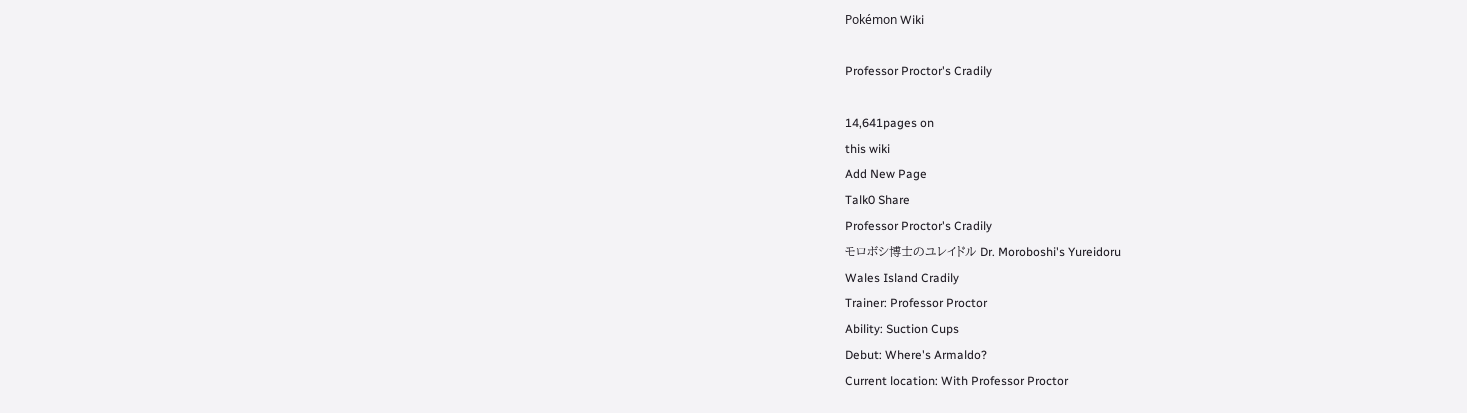Pokémon Wiki

Professor Proctor's Cradily

14,641pages on
this wiki
Add New Page
Talk0 Share
Professor Proctor's Cradily
モロボシ博士のユレイドル Dr. Moroboshi's Yureidoru
Wales Island Cradily
Trainer: Professor Proctor
Ability: Suction Cups
Debut: Where's Armaldo?
Current location: With Professor Proctor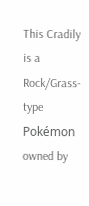This Cradily is a Rock/Grass-type Pokémon owned by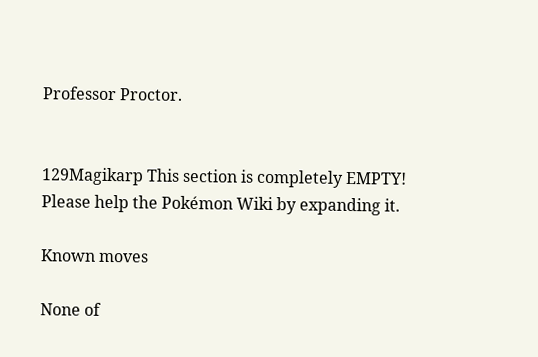Professor Proctor.


129Magikarp This section is completely EMPTY!
Please help the Pokémon Wiki by expanding it.

Known moves

None of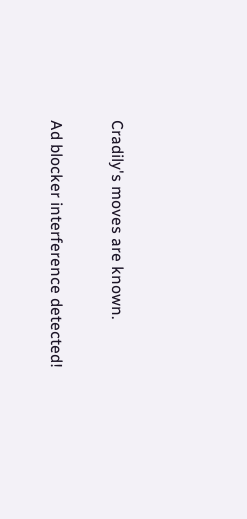Cradily's moves are known.

Ad blocker interference detected!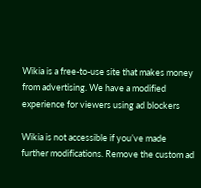Wikia is a free-to-use site that makes money from advertising. We have a modified experience for viewers using ad blockers

Wikia is not accessible if you’ve made further modifications. Remove the custom ad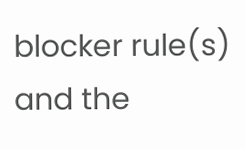blocker rule(s) and the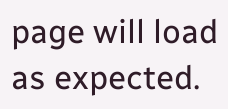page will load as expected.